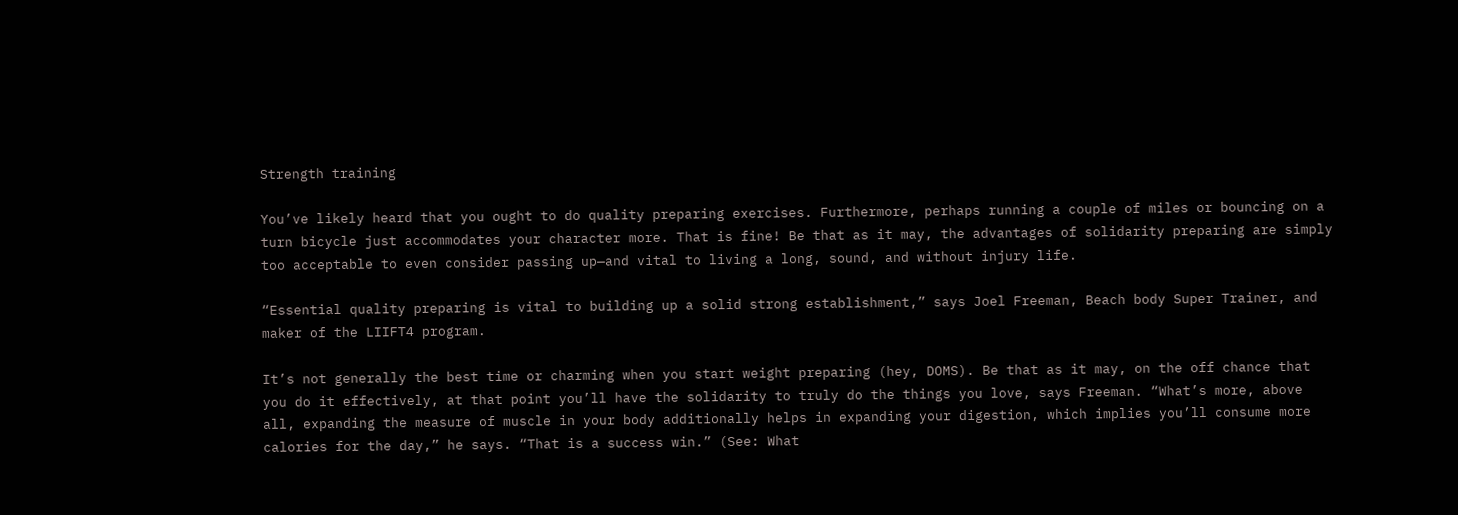Strength training

You’ve likely heard that you ought to do quality preparing exercises. Furthermore, perhaps running a couple of miles or bouncing on a turn bicycle just accommodates your character more. That is fine! Be that as it may, the advantages of solidarity preparing are simply too acceptable to even consider passing up—and vital to living a long, sound, and without injury life.

“Essential quality preparing is vital to building up a solid strong establishment,” says Joel Freeman, Beach body Super Trainer, and maker of the LIIFT4 program.

It’s not generally the best time or charming when you start weight preparing (hey, DOMS). Be that as it may, on the off chance that you do it effectively, at that point you’ll have the solidarity to truly do the things you love, says Freeman. “What’s more, above all, expanding the measure of muscle in your body additionally helps in expanding your digestion, which implies you’ll consume more calories for the day,” he says. “That is a success win.” (See: What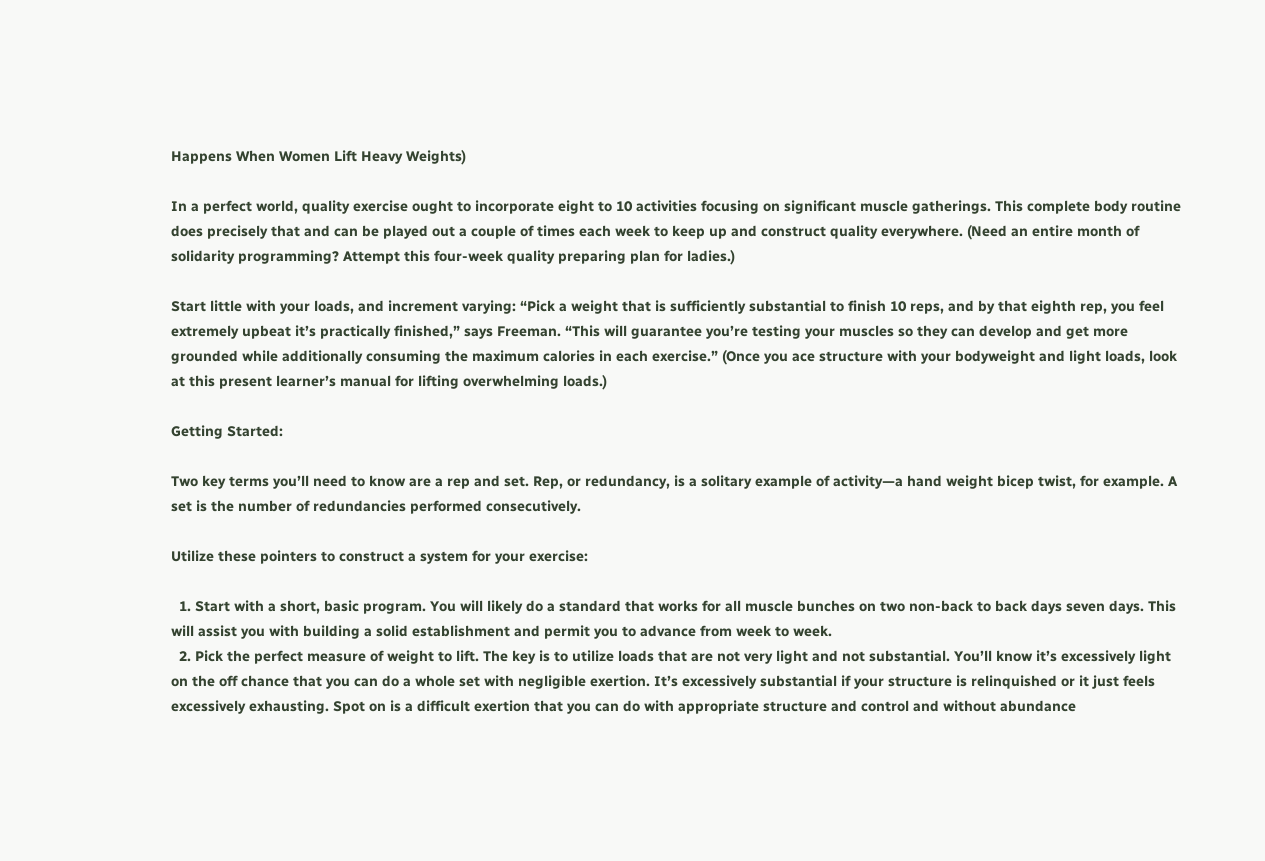Happens When Women Lift Heavy Weights)

In a perfect world, quality exercise ought to incorporate eight to 10 activities focusing on significant muscle gatherings. This complete body routine does precisely that and can be played out a couple of times each week to keep up and construct quality everywhere. (Need an entire month of solidarity programming? Attempt this four-week quality preparing plan for ladies.)

Start little with your loads, and increment varying: “Pick a weight that is sufficiently substantial to finish 10 reps, and by that eighth rep, you feel extremely upbeat it’s practically finished,” says Freeman. “This will guarantee you’re testing your muscles so they can develop and get more grounded while additionally consuming the maximum calories in each exercise.” (Once you ace structure with your bodyweight and light loads, look at this present learner’s manual for lifting overwhelming loads.)

Getting Started:

Two key terms you’ll need to know are a rep and set. Rep, or redundancy, is a solitary example of activity—a hand weight bicep twist, for example. A set is the number of redundancies performed consecutively.

Utilize these pointers to construct a system for your exercise:

  1. Start with a short, basic program. You will likely do a standard that works for all muscle bunches on two non-back to back days seven days. This will assist you with building a solid establishment and permit you to advance from week to week.
  2. Pick the perfect measure of weight to lift. The key is to utilize loads that are not very light and not substantial. You’ll know it’s excessively light on the off chance that you can do a whole set with negligible exertion. It’s excessively substantial if your structure is relinquished or it just feels excessively exhausting. Spot on is a difficult exertion that you can do with appropriate structure and control and without abundance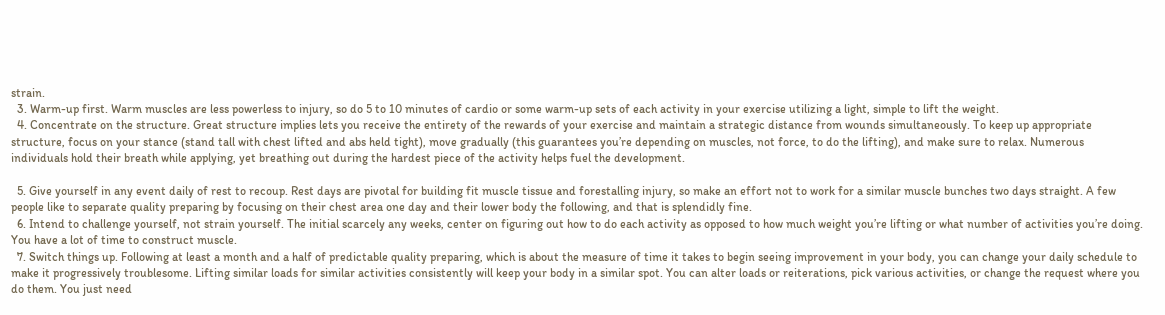strain.
  3. Warm-up first. Warm muscles are less powerless to injury, so do 5 to 10 minutes of cardio or some warm-up sets of each activity in your exercise utilizing a light, simple to lift the weight.
  4. Concentrate on the structure. Great structure implies lets you receive the entirety of the rewards of your exercise and maintain a strategic distance from wounds simultaneously. To keep up appropriate structure, focus on your stance (stand tall with chest lifted and abs held tight), move gradually (this guarantees you’re depending on muscles, not force, to do the lifting), and make sure to relax. Numerous individuals hold their breath while applying, yet breathing out during the hardest piece of the activity helps fuel the development.

  5. Give yourself in any event daily of rest to recoup. Rest days are pivotal for building fit muscle tissue and forestalling injury, so make an effort not to work for a similar muscle bunches two days straight. A few people like to separate quality preparing by focusing on their chest area one day and their lower body the following, and that is splendidly fine.
  6. Intend to challenge yourself, not strain yourself. The initial scarcely any weeks, center on figuring out how to do each activity as opposed to how much weight you’re lifting or what number of activities you’re doing. You have a lot of time to construct muscle.
  7. Switch things up. Following at least a month and a half of predictable quality preparing, which is about the measure of time it takes to begin seeing improvement in your body, you can change your daily schedule to make it progressively troublesome. Lifting similar loads for similar activities consistently will keep your body in a similar spot. You can alter loads or reiterations, pick various activities, or change the request where you do them. You just need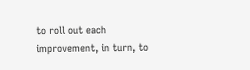to roll out each improvement, in turn, to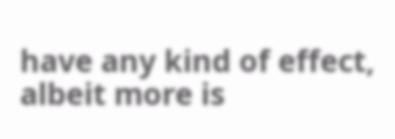have any kind of effect, albeit more is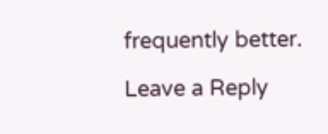frequently better.

Leave a Reply